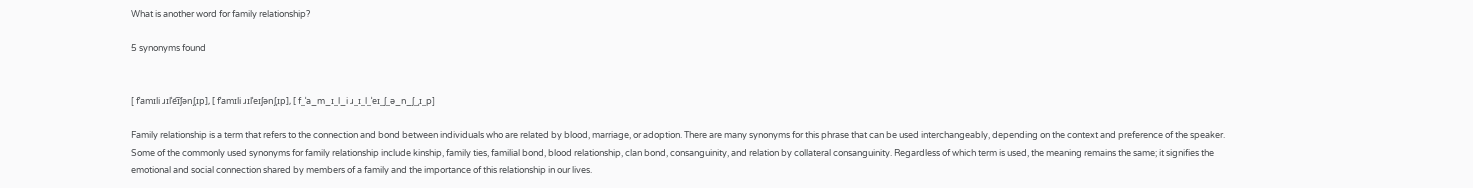What is another word for family relationship?

5 synonyms found


[ fˈamɪli ɹɪlˈe͡ɪʃənʃˌɪp], [ fˈamɪli ɹɪlˈeɪʃənʃˌɪp], [ f_ˈa_m_ɪ_l_i ɹ_ɪ_l_ˈeɪ_ʃ_ə_n_ʃ_ˌɪ_p]

Family relationship is a term that refers to the connection and bond between individuals who are related by blood, marriage, or adoption. There are many synonyms for this phrase that can be used interchangeably, depending on the context and preference of the speaker. Some of the commonly used synonyms for family relationship include kinship, family ties, familial bond, blood relationship, clan bond, consanguinity, and relation by collateral consanguinity. Regardless of which term is used, the meaning remains the same; it signifies the emotional and social connection shared by members of a family and the importance of this relationship in our lives.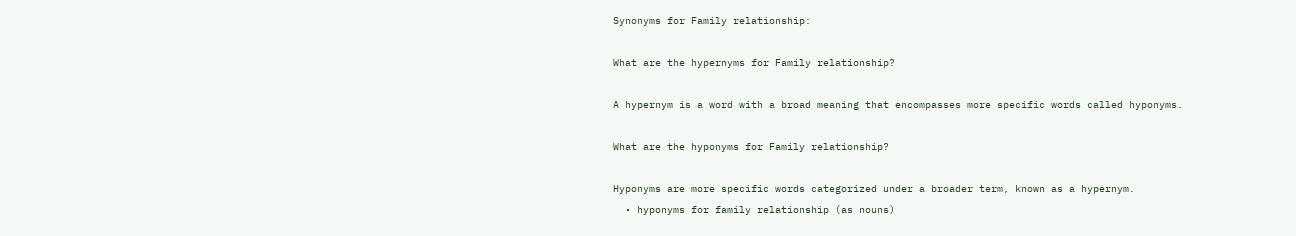Synonyms for Family relationship:

What are the hypernyms for Family relationship?

A hypernym is a word with a broad meaning that encompasses more specific words called hyponyms.

What are the hyponyms for Family relationship?

Hyponyms are more specific words categorized under a broader term, known as a hypernym.
  • hyponyms for family relationship (as nouns)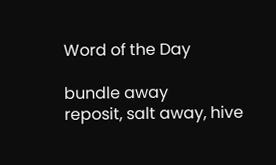Word of the Day

bundle away
reposit, salt away, hive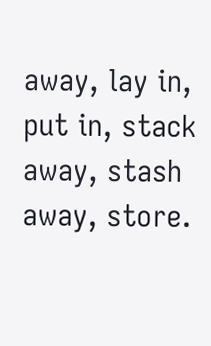away, lay in, put in, stack away, stash away, store.